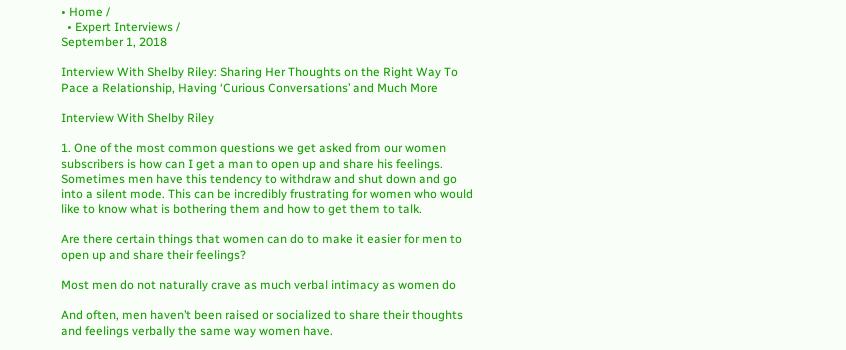• Home /
  • Expert Interviews /
September 1, 2018

Interview With Shelby Riley: Sharing Her Thoughts on the Right Way To Pace a Relationship, Having ‘Curious Conversations’ and Much More

Interview With Shelby Riley

1. One of the most common questions we get asked from our women subscribers is how can I get a man to open up and share his feelings. Sometimes men have this tendency to withdraw and shut down and go into a silent mode. This can be incredibly frustrating for women who would like to know what is bothering them and how to get them to talk.

Are there certain things that women can do to make it easier for men to open up and share their feelings?

Most men do not naturally crave as much verbal intimacy as women do

And often, men haven’t been raised or socialized to share their thoughts and feelings verbally the same way women have.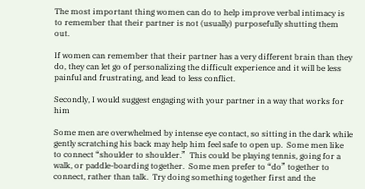The most important thing women can do to help improve verbal intimacy is to remember that their partner is not (usually) purposefully shutting them out.

If women can remember that their partner has a very different brain than they do, they can let go of personalizing the difficult experience and it will be less painful and frustrating, and lead to less conflict.

Secondly, I would suggest engaging with your partner in a way that works for him

Some men are overwhelmed by intense eye contact, so sitting in the dark while gently scratching his back may help him feel safe to open up.  Some men like to connect “shoulder to shoulder.”  This could be playing tennis, going for a walk, or paddle-boarding together.  Some men prefer to “do” together to connect, rather than talk.  Try doing something together first and the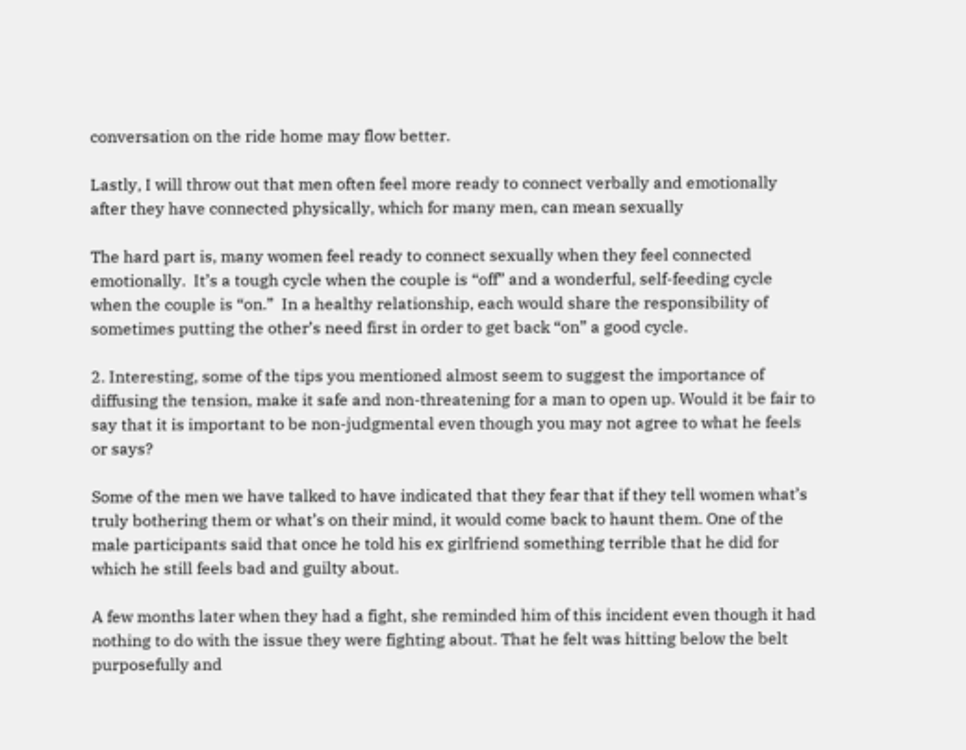conversation on the ride home may flow better.

Lastly, I will throw out that men often feel more ready to connect verbally and emotionally after they have connected physically, which for many men, can mean sexually

The hard part is, many women feel ready to connect sexually when they feel connected emotionally.  It’s a tough cycle when the couple is “off” and a wonderful, self-feeding cycle when the couple is “on.”  In a healthy relationship, each would share the responsibility of sometimes putting the other’s need first in order to get back “on” a good cycle.

2. Interesting, some of the tips you mentioned almost seem to suggest the importance of diffusing the tension, make it safe and non-threatening for a man to open up. Would it be fair to say that it is important to be non-judgmental even though you may not agree to what he feels or says?

Some of the men we have talked to have indicated that they fear that if they tell women what’s truly bothering them or what’s on their mind, it would come back to haunt them. One of the male participants said that once he told his ex girlfriend something terrible that he did for which he still feels bad and guilty about.

A few months later when they had a fight, she reminded him of this incident even though it had nothing to do with the issue they were fighting about. That he felt was hitting below the belt purposefully and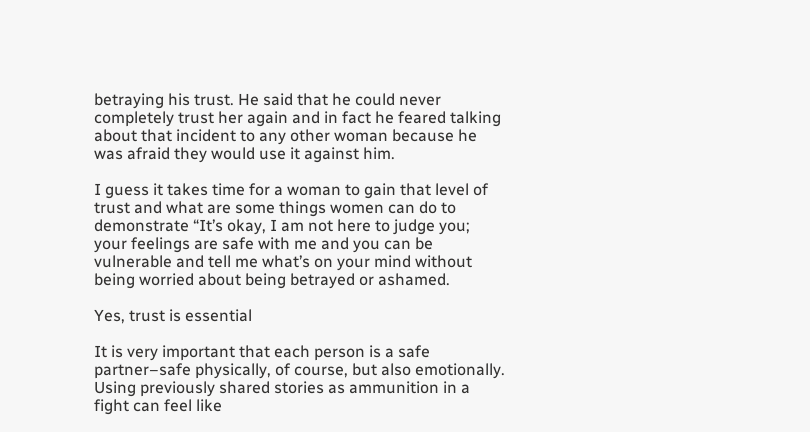betraying his trust. He said that he could never completely trust her again and in fact he feared talking about that incident to any other woman because he was afraid they would use it against him.

I guess it takes time for a woman to gain that level of trust and what are some things women can do to demonstrate “It’s okay, I am not here to judge you; your feelings are safe with me and you can be vulnerable and tell me what’s on your mind without being worried about being betrayed or ashamed.

Yes, trust is essential

It is very important that each person is a safe partner–safe physically, of course, but also emotionally.  Using previously shared stories as ammunition in a fight can feel like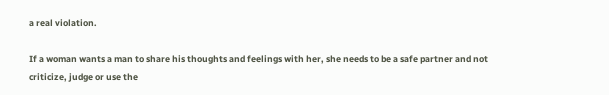a real violation.

If a woman wants a man to share his thoughts and feelings with her, she needs to be a safe partner and not criticize, judge or use the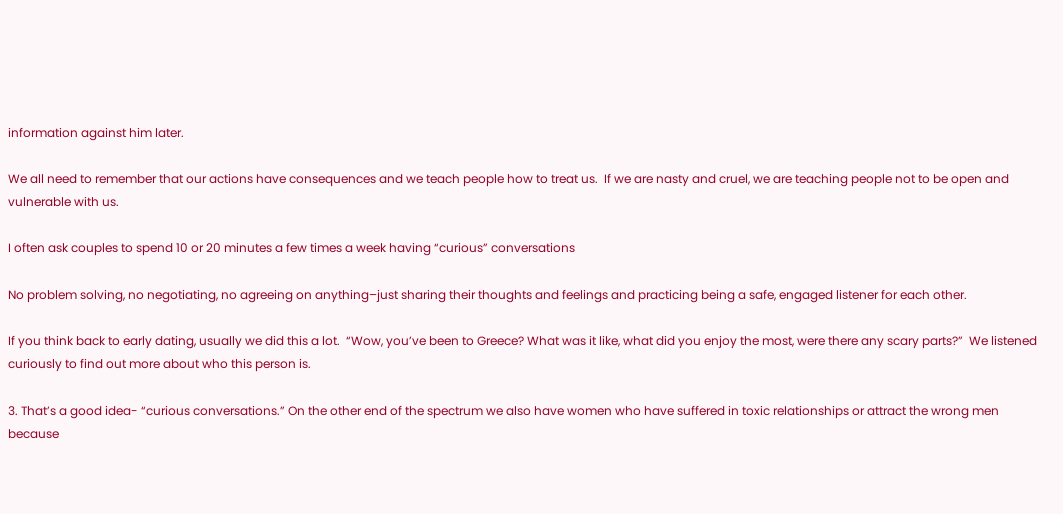information against him later.

We all need to remember that our actions have consequences and we teach people how to treat us.  If we are nasty and cruel, we are teaching people not to be open and vulnerable with us.

I often ask couples to spend 10 or 20 minutes a few times a week having “curious” conversations

No problem solving, no negotiating, no agreeing on anything–just sharing their thoughts and feelings and practicing being a safe, engaged listener for each other.

If you think back to early dating, usually we did this a lot.  “Wow, you’ve been to Greece? What was it like, what did you enjoy the most, were there any scary parts?”  We listened curiously to find out more about who this person is.

3. That’s a good idea- “curious conversations.” On the other end of the spectrum we also have women who have suffered in toxic relationships or attract the wrong men because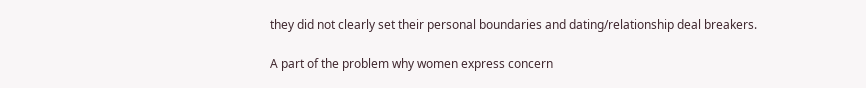they did not clearly set their personal boundaries and dating/relationship deal breakers.

A part of the problem why women express concern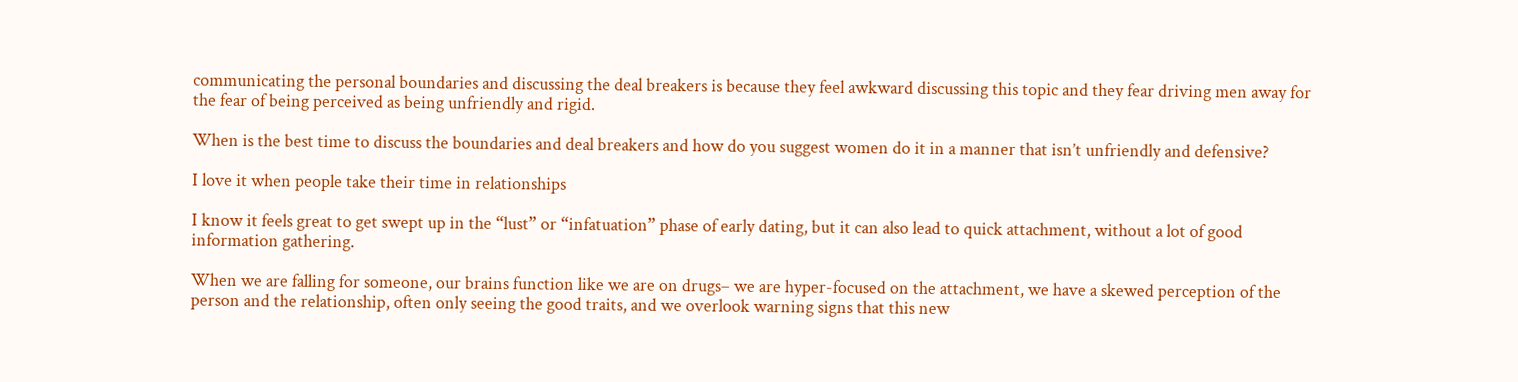communicating the personal boundaries and discussing the deal breakers is because they feel awkward discussing this topic and they fear driving men away for the fear of being perceived as being unfriendly and rigid.

When is the best time to discuss the boundaries and deal breakers and how do you suggest women do it in a manner that isn’t unfriendly and defensive?

I love it when people take their time in relationships

I know it feels great to get swept up in the “lust” or “infatuation” phase of early dating, but it can also lead to quick attachment, without a lot of good information gathering.

When we are falling for someone, our brains function like we are on drugs– we are hyper-focused on the attachment, we have a skewed perception of the person and the relationship, often only seeing the good traits, and we overlook warning signs that this new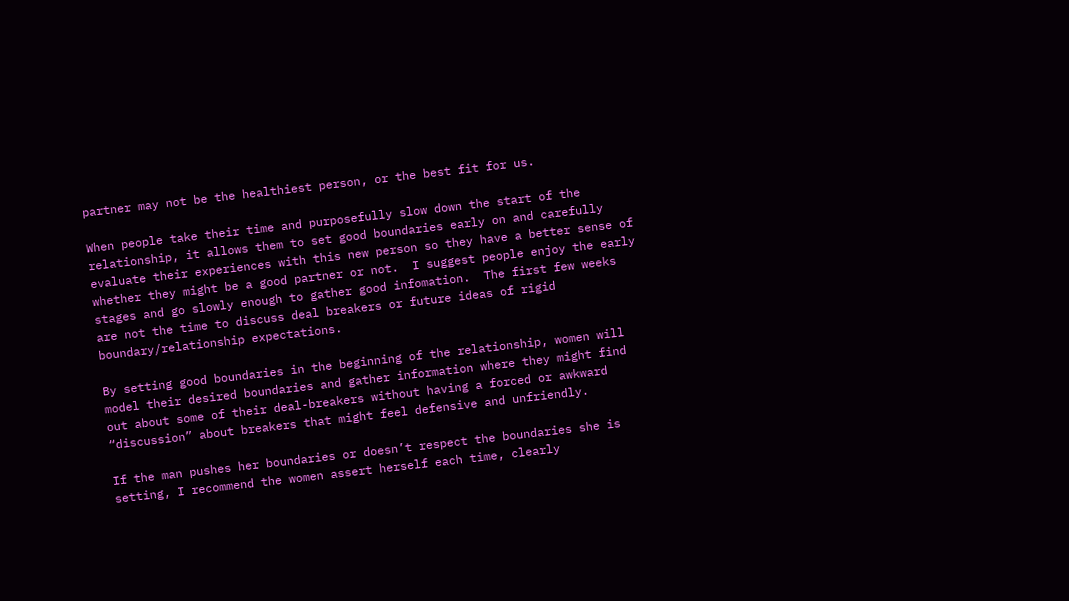partner may not be the healthiest person, or the best fit for us.

When people take their time and purposefully slow down the start of the relationship, it allows them to set good boundaries early on and carefully evaluate their experiences with this new person so they have a better sense of whether they might be a good partner or not.  I suggest people enjoy the early stages and go slowly enough to gather good infomation.  The first few weeks are not the time to discuss deal breakers or future ideas of rigid boundary/relationship expectations.

By setting good boundaries in the beginning of the relationship, women will model their desired boundaries and gather information where they might find out about some of their deal-breakers without having a forced or awkward “discussion” about breakers that might feel defensive and unfriendly.

If the man pushes her boundaries or doesn’t respect the boundaries she is setting, I recommend the women assert herself each time, clearly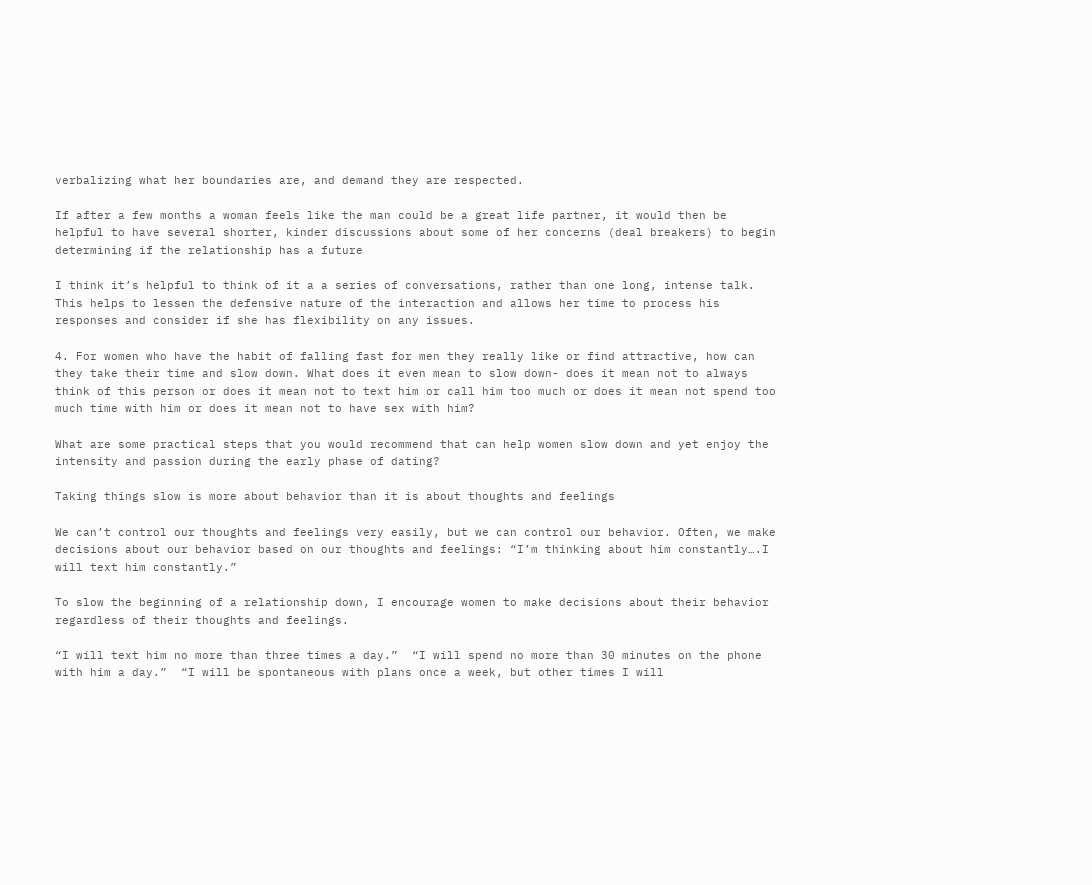verbalizing what her boundaries are, and demand they are respected.

If after a few months a woman feels like the man could be a great life partner, it would then be helpful to have several shorter, kinder discussions about some of her concerns (deal breakers) to begin determining if the relationship has a future

I think it’s helpful to think of it a a series of conversations, rather than one long, intense talk.  This helps to lessen the defensive nature of the interaction and allows her time to process his responses and consider if she has flexibility on any issues.

4. For women who have the habit of falling fast for men they really like or find attractive, how can they take their time and slow down. What does it even mean to slow down- does it mean not to always think of this person or does it mean not to text him or call him too much or does it mean not spend too much time with him or does it mean not to have sex with him?

What are some practical steps that you would recommend that can help women slow down and yet enjoy the intensity and passion during the early phase of dating?

Taking things slow is more about behavior than it is about thoughts and feelings

We can’t control our thoughts and feelings very easily, but we can control our behavior. Often, we make decisions about our behavior based on our thoughts and feelings: “I’m thinking about him constantly….I will text him constantly.”

To slow the beginning of a relationship down, I encourage women to make decisions about their behavior regardless of their thoughts and feelings.

“I will text him no more than three times a day.”  “I will spend no more than 30 minutes on the phone with him a day.”  “I will be spontaneous with plans once a week, but other times I will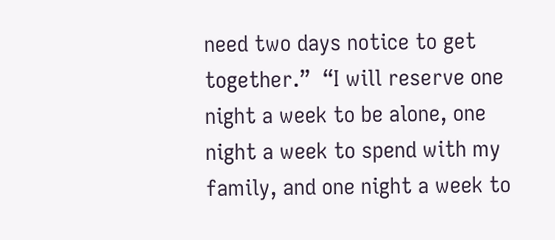need two days notice to get together.”  “I will reserve one night a week to be alone, one night a week to spend with my family, and one night a week to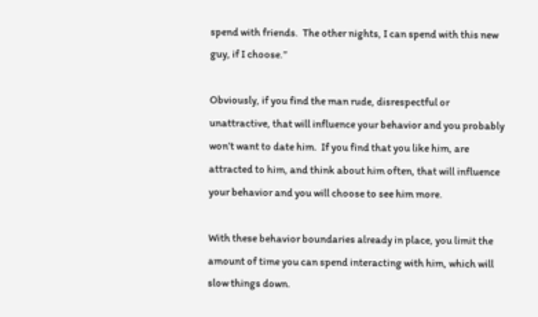spend with friends.  The other nights, I can spend with this new guy, if I choose.”

Obviously, if you find the man rude, disrespectful or unattractive, that will influence your behavior and you probably won’t want to date him.  If you find that you like him, are attracted to him, and think about him often, that will influence your behavior and you will choose to see him more.

With these behavior boundaries already in place, you limit the amount of time you can spend interacting with him, which will slow things down.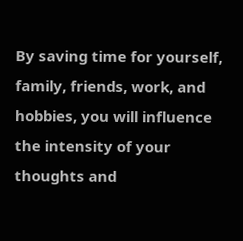By saving time for yourself, family, friends, work, and hobbies, you will influence the intensity of your thoughts and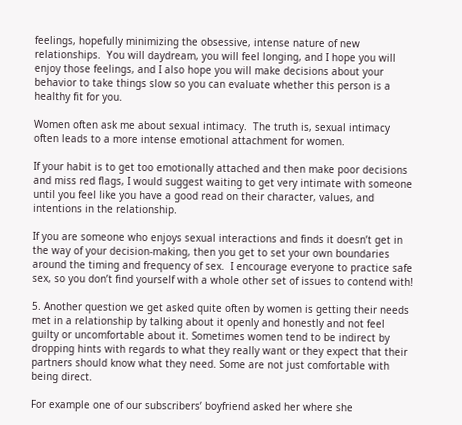feelings, hopefully minimizing the obsessive, intense nature of new relationships.  You will daydream, you will feel longing, and I hope you will enjoy those feelings, and I also hope you will make decisions about your behavior to take things slow so you can evaluate whether this person is a healthy fit for you.

Women often ask me about sexual intimacy.  The truth is, sexual intimacy often leads to a more intense emotional attachment for women.

If your habit is to get too emotionally attached and then make poor decisions and miss red flags, I would suggest waiting to get very intimate with someone until you feel like you have a good read on their character, values, and intentions in the relationship.

If you are someone who enjoys sexual interactions and finds it doesn’t get in the way of your decision-making, then you get to set your own boundaries around the timing and frequency of sex.  I encourage everyone to practice safe sex, so you don’t find yourself with a whole other set of issues to contend with!

5. Another question we get asked quite often by women is getting their needs met in a relationship by talking about it openly and honestly and not feel guilty or uncomfortable about it. Sometimes women tend to be indirect by dropping hints with regards to what they really want or they expect that their partners should know what they need. Some are not just comfortable with being direct.

For example one of our subscribers’ boyfriend asked her where she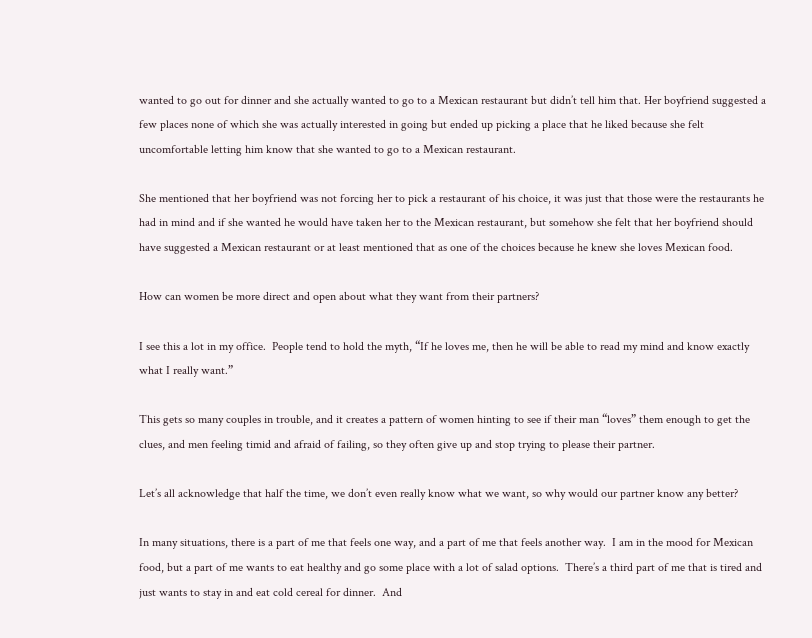wanted to go out for dinner and she actually wanted to go to a Mexican restaurant but didn’t tell him that. Her boyfriend suggested a few places none of which she was actually interested in going but ended up picking a place that he liked because she felt uncomfortable letting him know that she wanted to go to a Mexican restaurant.

She mentioned that her boyfriend was not forcing her to pick a restaurant of his choice, it was just that those were the restaurants he had in mind and if she wanted he would have taken her to the Mexican restaurant, but somehow she felt that her boyfriend should have suggested a Mexican restaurant or at least mentioned that as one of the choices because he knew she loves Mexican food.

How can women be more direct and open about what they want from their partners?

I see this a lot in my office.  People tend to hold the myth, “If he loves me, then he will be able to read my mind and know exactly what I really want.”

This gets so many couples in trouble, and it creates a pattern of women hinting to see if their man “loves” them enough to get the clues, and men feeling timid and afraid of failing, so they often give up and stop trying to please their partner.

Let’s all acknowledge that half the time, we don’t even really know what we want, so why would our partner know any better?

In many situations, there is a part of me that feels one way, and a part of me that feels another way.  I am in the mood for Mexican food, but a part of me wants to eat healthy and go some place with a lot of salad options.  There’s a third part of me that is tired and just wants to stay in and eat cold cereal for dinner.  And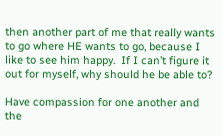then another part of me that really wants to go where HE wants to go, because I like to see him happy.  If I can’t figure it out for myself, why should he be able to?

Have compassion for one another and the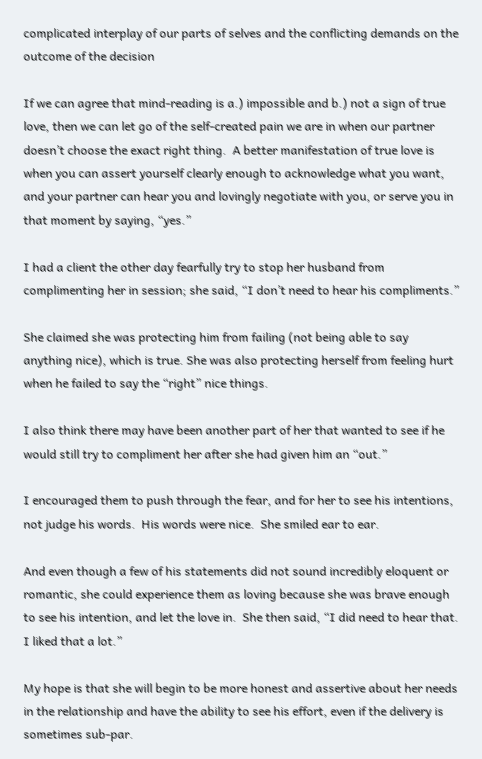complicated interplay of our parts of selves and the conflicting demands on the outcome of the decision

If we can agree that mind-reading is a.) impossible and b.) not a sign of true love, then we can let go of the self-created pain we are in when our partner doesn’t choose the exact right thing.  A better manifestation of true love is when you can assert yourself clearly enough to acknowledge what you want, and your partner can hear you and lovingly negotiate with you, or serve you in that moment by saying, “yes.”

I had a client the other day fearfully try to stop her husband from complimenting her in session; she said, “I don’t need to hear his compliments.”

She claimed she was protecting him from failing (not being able to say anything nice), which is true. She was also protecting herself from feeling hurt when he failed to say the “right” nice things.

I also think there may have been another part of her that wanted to see if he would still try to compliment her after she had given him an “out.”

I encouraged them to push through the fear, and for her to see his intentions, not judge his words.  His words were nice.  She smiled ear to ear.

And even though a few of his statements did not sound incredibly eloquent or romantic, she could experience them as loving because she was brave enough to see his intention, and let the love in.  She then said, “I did need to hear that.  I liked that a lot.”

My hope is that she will begin to be more honest and assertive about her needs in the relationship and have the ability to see his effort, even if the delivery is sometimes sub-par.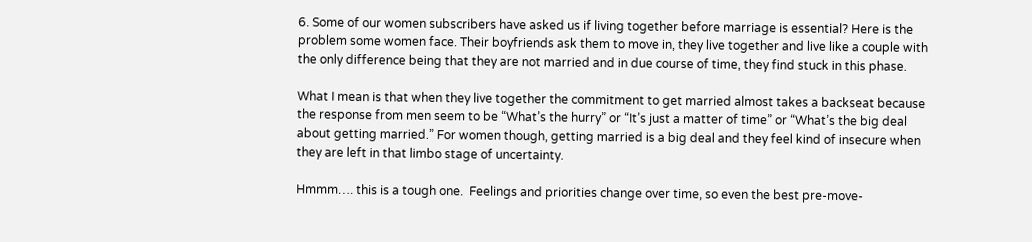6. Some of our women subscribers have asked us if living together before marriage is essential? Here is the problem some women face. Their boyfriends ask them to move in, they live together and live like a couple with the only difference being that they are not married and in due course of time, they find stuck in this phase.

What I mean is that when they live together the commitment to get married almost takes a backseat because the response from men seem to be “What’s the hurry” or “It’s just a matter of time” or “What’s the big deal about getting married.” For women though, getting married is a big deal and they feel kind of insecure when they are left in that limbo stage of uncertainty.

Hmmm…. this is a tough one.  Feelings and priorities change over time, so even the best pre-move-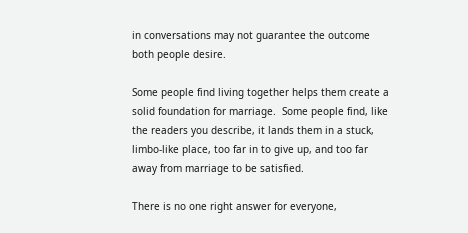in conversations may not guarantee the outcome both people desire.

Some people find living together helps them create a solid foundation for marriage.  Some people find, like the readers you describe, it lands them in a stuck, limbo-like place, too far in to give up, and too far away from marriage to be satisfied.

There is no one right answer for everyone,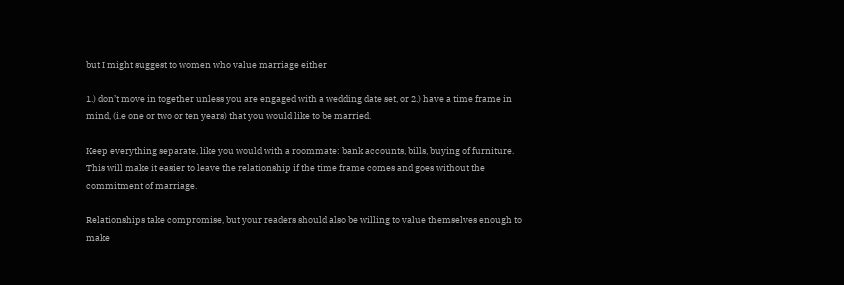but I might suggest to women who value marriage either

1.) don’t move in together unless you are engaged with a wedding date set, or 2.) have a time frame in mind, (i.e one or two or ten years) that you would like to be married.

Keep everything separate, like you would with a roommate: bank accounts, bills, buying of furniture.  This will make it easier to leave the relationship if the time frame comes and goes without the commitment of marriage.

Relationships take compromise, but your readers should also be willing to value themselves enough to make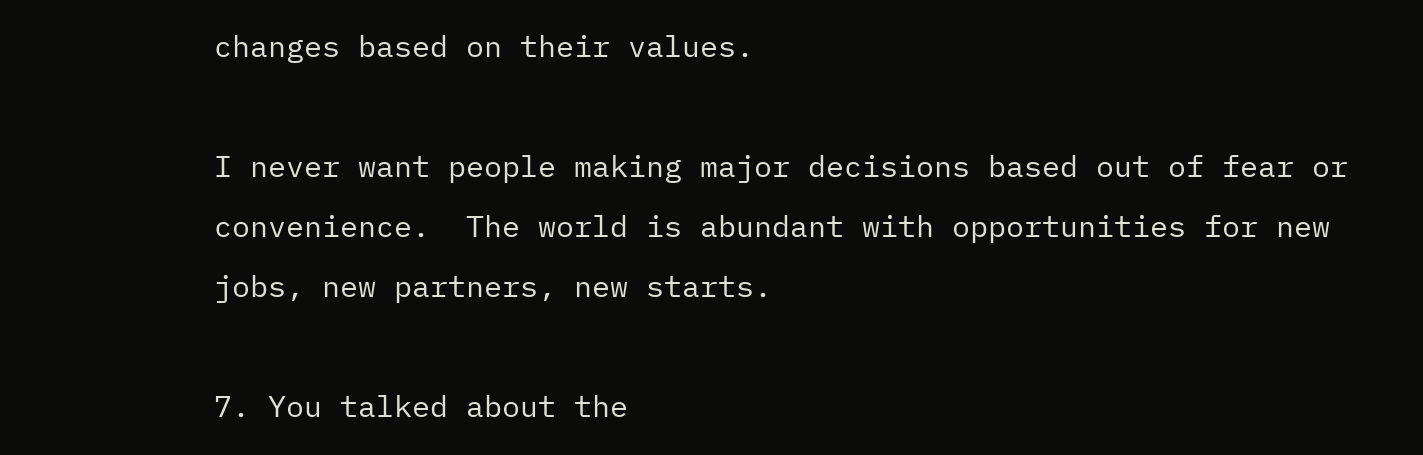changes based on their values.

I never want people making major decisions based out of fear or convenience.  The world is abundant with opportunities for new jobs, new partners, new starts.

7. You talked about the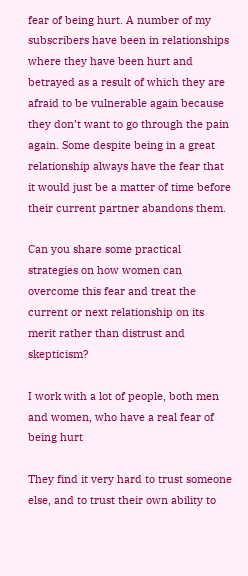fear of being hurt. A number of my subscribers have been in relationships where they have been hurt and betrayed as a result of which they are afraid to be vulnerable again because they don’t want to go through the pain again. Some despite being in a great relationship always have the fear that it would just be a matter of time before their current partner abandons them.

Can you share some practical strategies on how women can overcome this fear and treat the current or next relationship on its merit rather than distrust and skepticism?

I work with a lot of people, both men and women, who have a real fear of being hurt

They find it very hard to trust someone else, and to trust their own ability to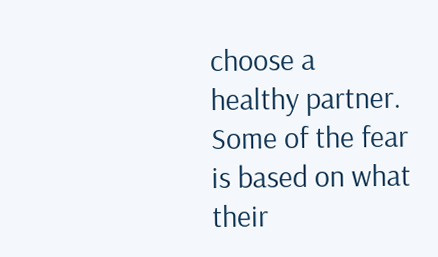choose a healthy partner.  Some of the fear is based on what their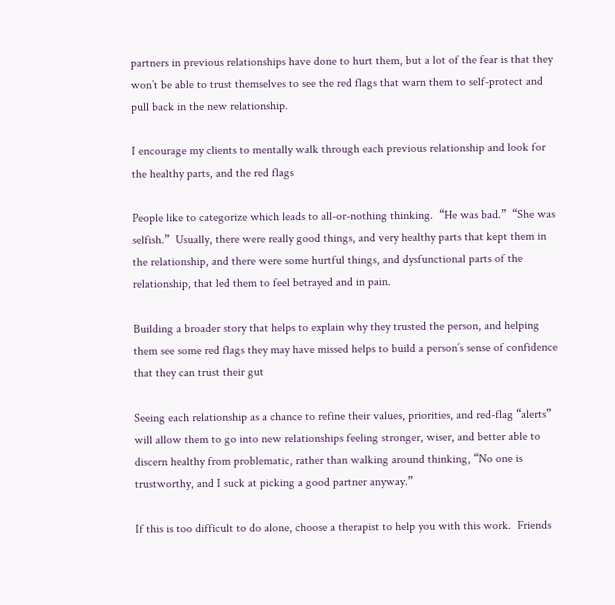partners in previous relationships have done to hurt them, but a lot of the fear is that they won’t be able to trust themselves to see the red flags that warn them to self-protect and pull back in the new relationship.

I encourage my clients to mentally walk through each previous relationship and look for the healthy parts, and the red flags

People like to categorize which leads to all-or-nothing thinking.  “He was bad.”  “She was selfish.”  Usually, there were really good things, and very healthy parts that kept them in the relationship, and there were some hurtful things, and dysfunctional parts of the relationship, that led them to feel betrayed and in pain.

Building a broader story that helps to explain why they trusted the person, and helping them see some red flags they may have missed helps to build a person’s sense of confidence that they can trust their gut

Seeing each relationship as a chance to refine their values, priorities, and red-flag “alerts” will allow them to go into new relationships feeling stronger, wiser, and better able to discern healthy from problematic, rather than walking around thinking, “No one is trustworthy, and I suck at picking a good partner anyway.”

If this is too difficult to do alone, choose a therapist to help you with this work.  Friends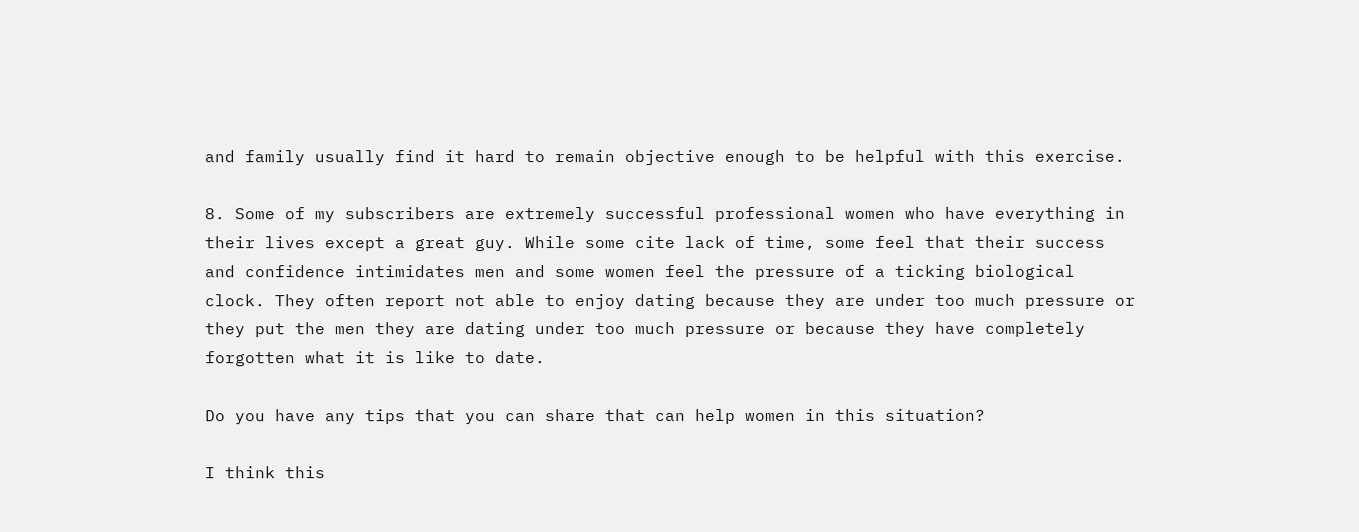and family usually find it hard to remain objective enough to be helpful with this exercise.

8. Some of my subscribers are extremely successful professional women who have everything in their lives except a great guy. While some cite lack of time, some feel that their success and confidence intimidates men and some women feel the pressure of a ticking biological clock. They often report not able to enjoy dating because they are under too much pressure or they put the men they are dating under too much pressure or because they have completely forgotten what it is like to date.

Do you have any tips that you can share that can help women in this situation?

I think this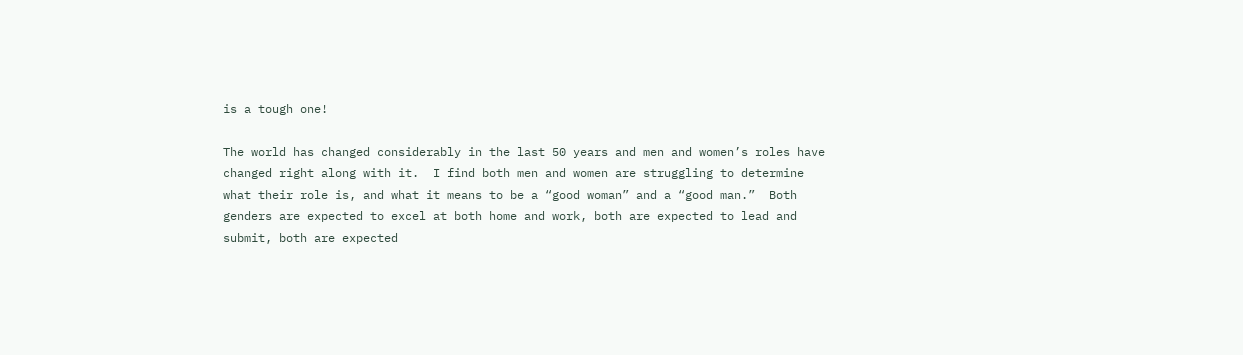is a tough one!

The world has changed considerably in the last 50 years and men and women’s roles have changed right along with it.  I find both men and women are struggling to determine what their role is, and what it means to be a “good woman” and a “good man.”  Both genders are expected to excel at both home and work, both are expected to lead and submit, both are expected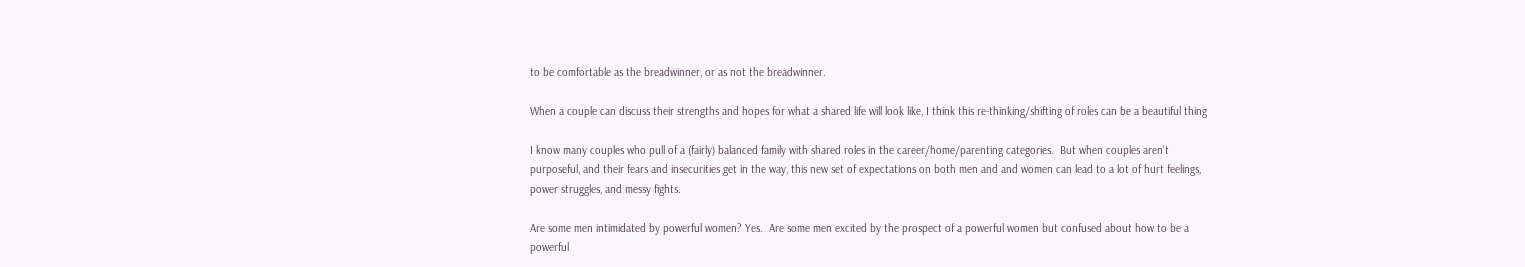to be comfortable as the breadwinner, or as not the breadwinner.

When a couple can discuss their strengths and hopes for what a shared life will look like, I think this re-thinking/shifting of roles can be a beautiful thing

I know many couples who pull of a (fairly) balanced family with shared roles in the career/home/parenting categories.  But when couples aren’t purposeful, and their fears and insecurities get in the way, this new set of expectations on both men and and women can lead to a lot of hurt feelings, power struggles, and messy fights.

Are some men intimidated by powerful women? Yes.  Are some men excited by the prospect of a powerful women but confused about how to be a powerful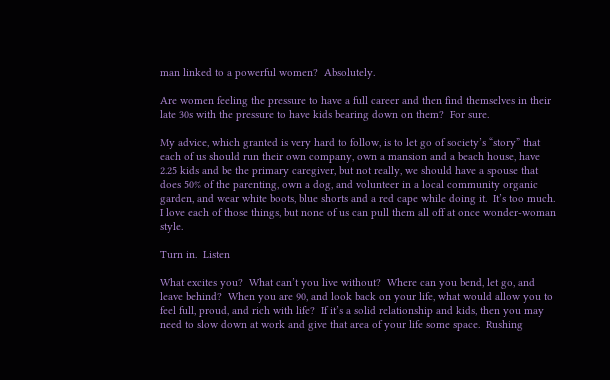man linked to a powerful women?  Absolutely.

Are women feeling the pressure to have a full career and then find themselves in their late 30s with the pressure to have kids bearing down on them?  For sure.

My advice, which granted is very hard to follow, is to let go of society’s “story” that each of us should run their own company, own a mansion and a beach house, have 2.25 kids and be the primary caregiver, but not really, we should have a spouse that does 50% of the parenting, own a dog, and volunteer in a local community organic garden, and wear white boots, blue shorts and a red cape while doing it.  It’s too much.  I love each of those things, but none of us can pull them all off at once wonder-woman style.

Turn in.  Listen

What excites you?  What can’t you live without?  Where can you bend, let go, and leave behind?  When you are 90, and look back on your life, what would allow you to feel full, proud, and rich with life?  If it’s a solid relationship and kids, then you may need to slow down at work and give that area of your life some space.  Rushing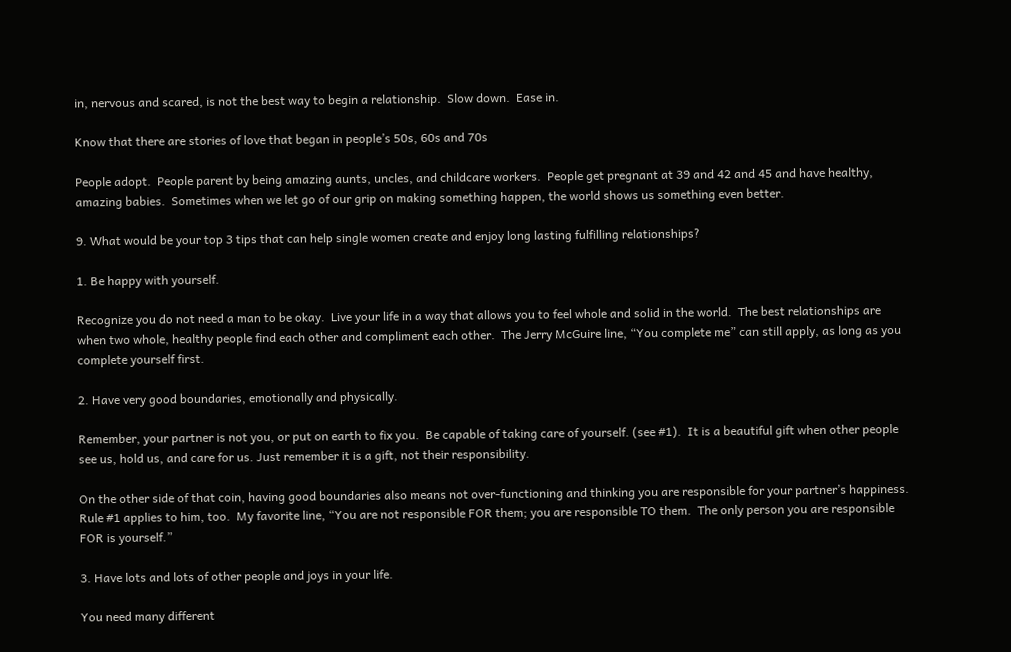in, nervous and scared, is not the best way to begin a relationship.  Slow down.  Ease in.

Know that there are stories of love that began in people’s 50s, 60s and 70s

People adopt.  People parent by being amazing aunts, uncles, and childcare workers.  People get pregnant at 39 and 42 and 45 and have healthy, amazing babies.  Sometimes when we let go of our grip on making something happen, the world shows us something even better.

9. What would be your top 3 tips that can help single women create and enjoy long lasting fulfilling relationships?

1. Be happy with yourself.

Recognize you do not need a man to be okay.  Live your life in a way that allows you to feel whole and solid in the world.  The best relationships are when two whole, healthy people find each other and compliment each other.  The Jerry McGuire line, “You complete me” can still apply, as long as you complete yourself first.

2. Have very good boundaries, emotionally and physically.

Remember, your partner is not you, or put on earth to fix you.  Be capable of taking care of yourself. (see #1).  It is a beautiful gift when other people see us, hold us, and care for us. Just remember it is a gift, not their responsibility.

On the other side of that coin, having good boundaries also means not over-functioning and thinking you are responsible for your partner’s happiness.  Rule #1 applies to him, too.  My favorite line, “You are not responsible FOR them; you are responsible TO them.  The only person you are responsible FOR is yourself.”

3. Have lots and lots of other people and joys in your life.

You need many different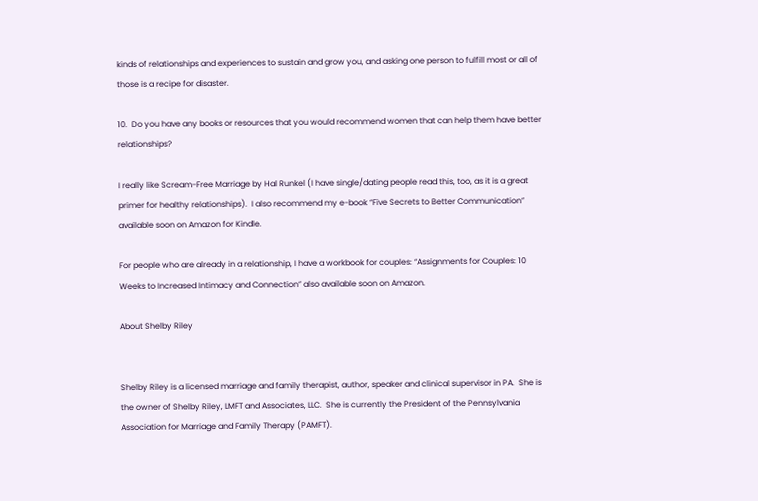kinds of relationships and experiences to sustain and grow you, and asking one person to fulfill most or all of those is a recipe for disaster.

10.  Do you have any books or resources that you would recommend women that can help them have better relationships?

I really like Scream-Free Marriage by Hal Runkel (I have single/dating people read this, too, as it is a great primer for healthy relationships).  I also recommend my e-book “Five Secrets to Better Communication” available soon on Amazon for Kindle.

For people who are already in a relationship, I have a workbook for couples: “Assignments for Couples: 10 Weeks to Increased Intimacy and Connection” also available soon on Amazon.

About Shelby Riley


Shelby Riley is a licensed marriage and family therapist, author, speaker and clinical supervisor in PA.  She is the owner of Shelby Riley, LMFT and Associates, LLC.  She is currently the President of the Pennsylvania Association for Marriage and Family Therapy (PAMFT).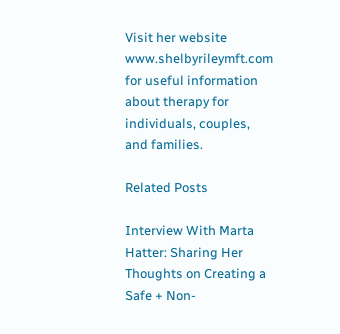Visit her website www.shelbyrileymft.com for useful information about therapy for individuals, couples, and families.

Related Posts

Interview With Marta Hatter: Sharing Her Thoughts on Creating a Safe + Non-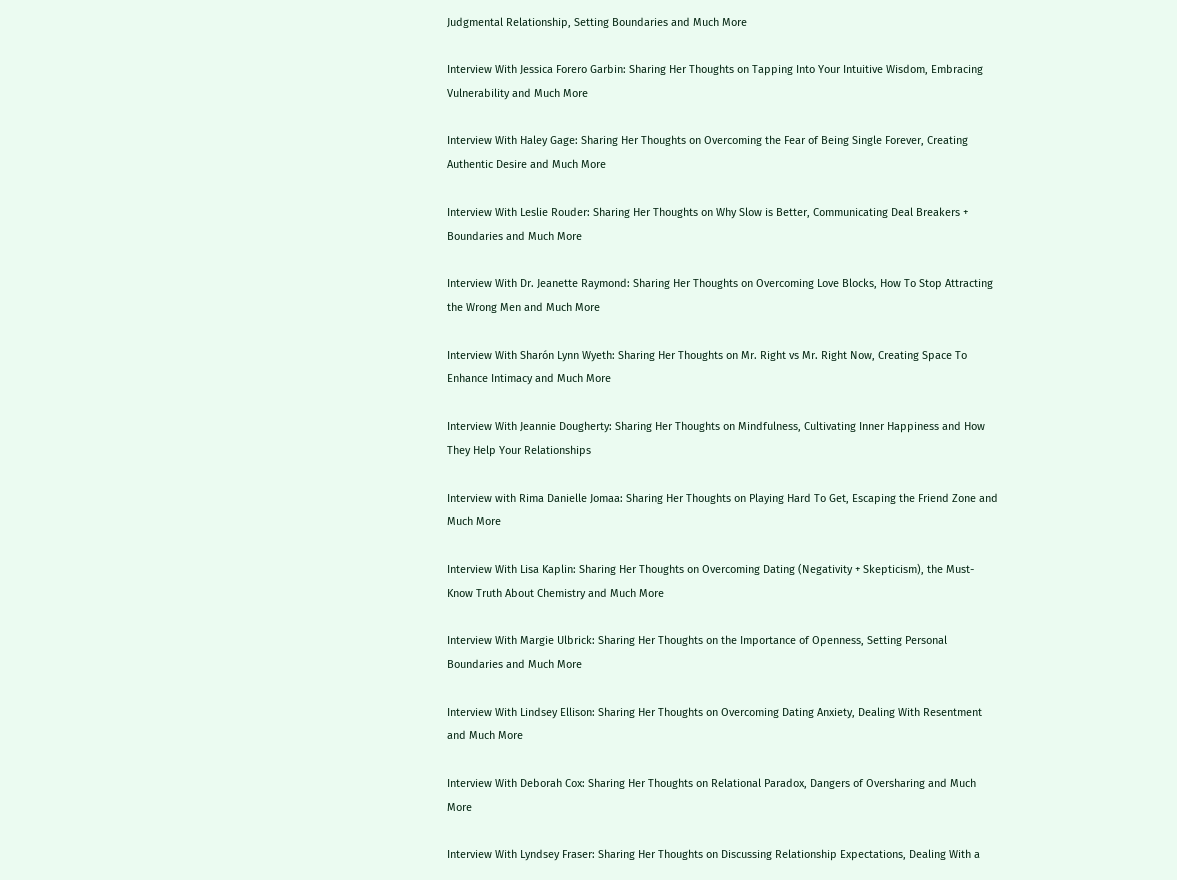Judgmental Relationship, Setting Boundaries and Much More

Interview With Jessica Forero Garbin: Sharing Her Thoughts on Tapping Into Your Intuitive Wisdom, Embracing Vulnerability and Much More

Interview With Haley Gage: Sharing Her Thoughts on Overcoming the Fear of Being Single Forever, Creating Authentic Desire and Much More

Interview With Leslie Rouder: Sharing Her Thoughts on Why Slow is Better, Communicating Deal Breakers + Boundaries and Much More

Interview With Dr. Jeanette Raymond: Sharing Her Thoughts on Overcoming Love Blocks, How To Stop Attracting the Wrong Men and Much More

Interview With Sharón Lynn Wyeth: Sharing Her Thoughts on Mr. Right vs Mr. Right Now, Creating Space To Enhance Intimacy and Much More

Interview With Jeannie Dougherty: Sharing Her Thoughts on Mindfulness, Cultivating Inner Happiness and How They Help Your Relationships

Interview with Rima Danielle Jomaa: Sharing Her Thoughts on Playing Hard To Get, Escaping the Friend Zone and Much More

Interview With Lisa Kaplin: Sharing Her Thoughts on Overcoming Dating (Negativity + Skepticism), the Must-Know Truth About Chemistry and Much More

Interview With Margie Ulbrick: Sharing Her Thoughts on the Importance of Openness, Setting Personal Boundaries and Much More

Interview With Lindsey Ellison: Sharing Her Thoughts on Overcoming Dating Anxiety, Dealing With Resentment and Much More

Interview With Deborah Cox: Sharing Her Thoughts on Relational Paradox, Dangers of Oversharing and Much More

Interview With Lyndsey Fraser: Sharing Her Thoughts on Discussing Relationship Expectations, Dealing With a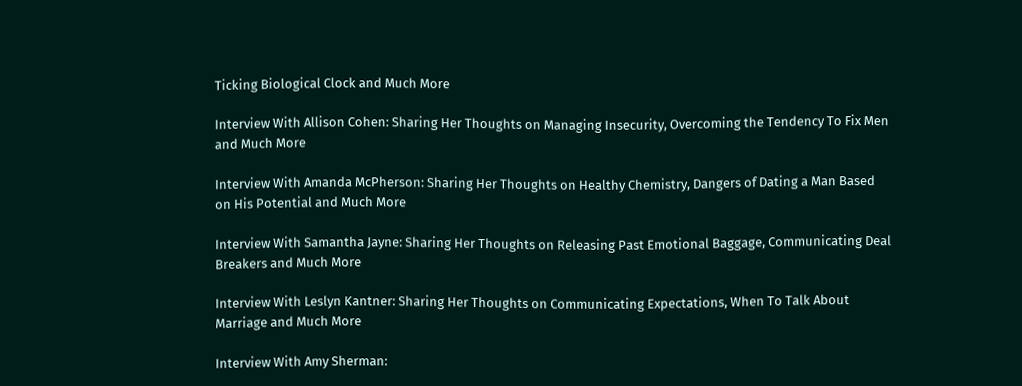Ticking Biological Clock and Much More

Interview With Allison Cohen: Sharing Her Thoughts on Managing Insecurity, Overcoming the Tendency To Fix Men and Much More

Interview With Amanda McPherson: Sharing Her Thoughts on Healthy Chemistry, Dangers of Dating a Man Based on His Potential and Much More

Interview With Samantha Jayne: Sharing Her Thoughts on Releasing Past Emotional Baggage, Communicating Deal Breakers and Much More

Interview With Leslyn Kantner: Sharing Her Thoughts on Communicating Expectations, When To Talk About Marriage and Much More

Interview With Amy Sherman: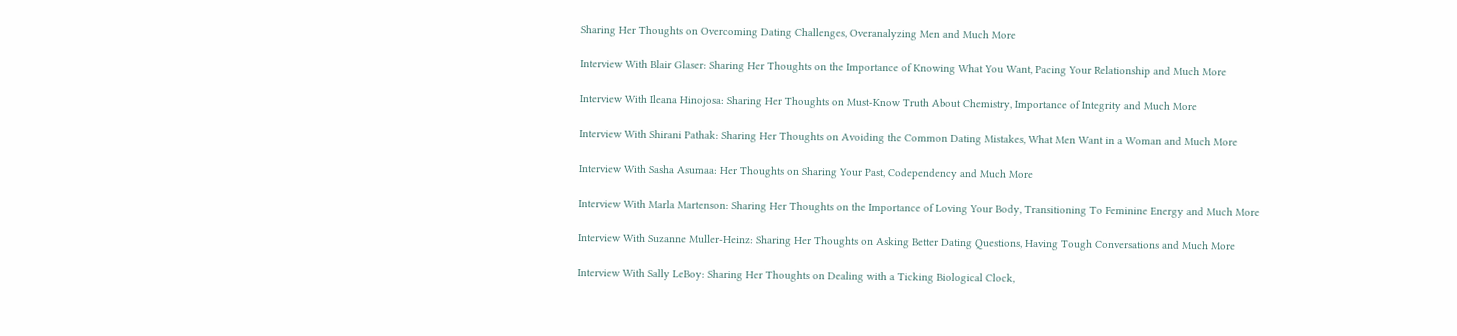Sharing Her Thoughts on Overcoming Dating Challenges, Overanalyzing Men and Much More

Interview With Blair Glaser: Sharing Her Thoughts on the Importance of Knowing What You Want, Pacing Your Relationship and Much More

Interview With Ileana Hinojosa: Sharing Her Thoughts on Must-Know Truth About Chemistry, Importance of Integrity and Much More

Interview With Shirani Pathak: Sharing Her Thoughts on Avoiding the Common Dating Mistakes, What Men Want in a Woman and Much More

Interview With Sasha Asumaa: Her Thoughts on Sharing Your Past, Codependency and Much More

Interview With Marla Martenson: Sharing Her Thoughts on the Importance of Loving Your Body, Transitioning To Feminine Energy and Much More

Interview With Suzanne Muller-Heinz: Sharing Her Thoughts on Asking Better Dating Questions, Having Tough Conversations and Much More

Interview With Sally LeBoy: Sharing Her Thoughts on Dealing with a Ticking Biological Clock,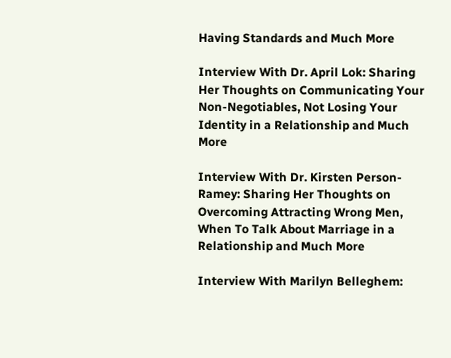Having Standards and Much More

Interview With Dr. April Lok: Sharing Her Thoughts on Communicating Your Non-Negotiables, Not Losing Your Identity in a Relationship and Much More

Interview With Dr. Kirsten Person-Ramey: Sharing Her Thoughts on Overcoming Attracting Wrong Men, When To Talk About Marriage in a Relationship and Much More

Interview With Marilyn Belleghem: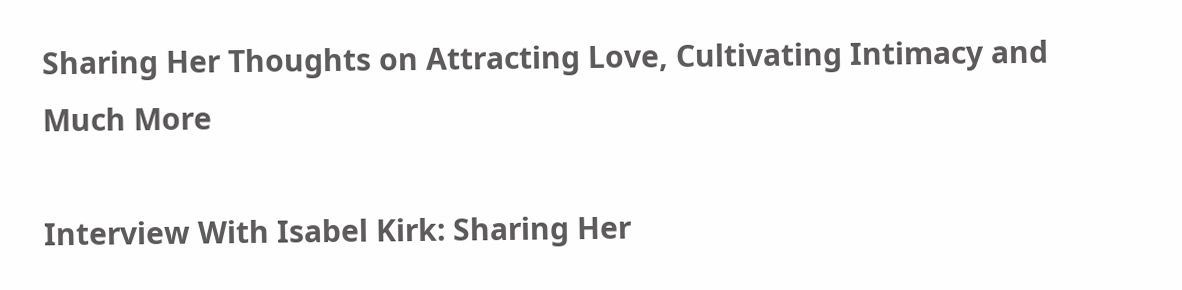Sharing Her Thoughts on Attracting Love, Cultivating Intimacy and Much More

Interview With Isabel Kirk: Sharing Her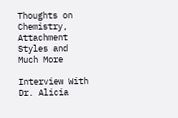Thoughts on Chemistry, Attachment Styles and Much More

Interview With Dr. Alicia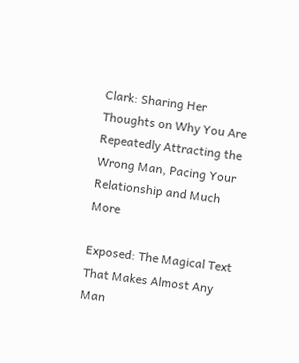Clark: Sharing Her Thoughts on Why You Are Repeatedly Attracting the Wrong Man, Pacing Your Relationship and Much More

Exposed: The Magical Text That Makes Almost Any Man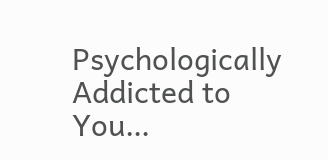Psychologically Addicted to You…